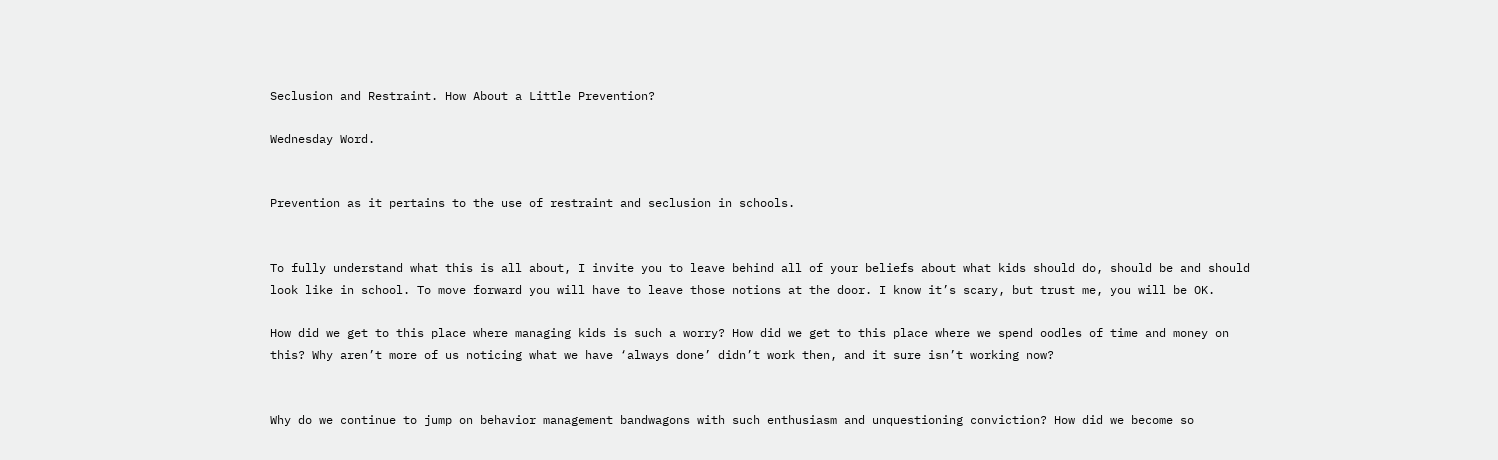Seclusion and Restraint. How About a Little Prevention?

Wednesday Word.


Prevention as it pertains to the use of restraint and seclusion in schools.


To fully understand what this is all about, I invite you to leave behind all of your beliefs about what kids should do, should be and should look like in school. To move forward you will have to leave those notions at the door. I know it’s scary, but trust me, you will be OK.

How did we get to this place where managing kids is such a worry? How did we get to this place where we spend oodles of time and money on this? Why aren’t more of us noticing what we have ‘always done’ didn’t work then, and it sure isn’t working now?


Why do we continue to jump on behavior management bandwagons with such enthusiasm and unquestioning conviction? How did we become so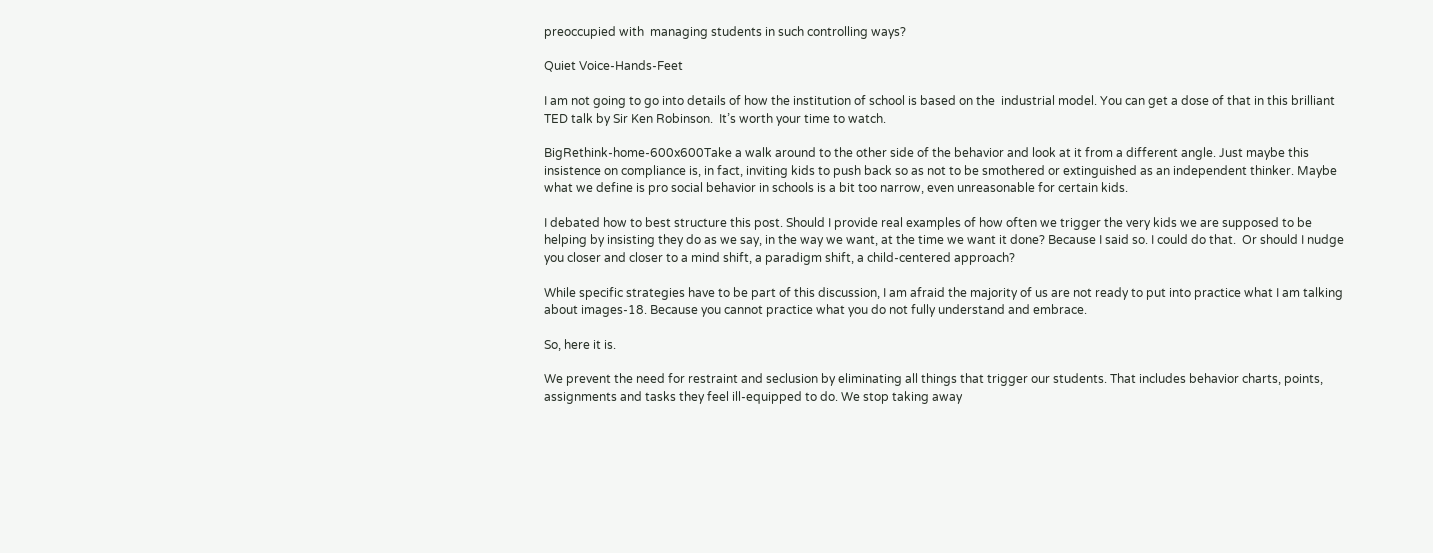preoccupied with  managing students in such controlling ways?

Quiet Voice-Hands-Feet

I am not going to go into details of how the institution of school is based on the  industrial model. You can get a dose of that in this brilliant TED talk by Sir Ken Robinson.  It’s worth your time to watch.

BigRethink-home-600x600Take a walk around to the other side of the behavior and look at it from a different angle. Just maybe this insistence on compliance is, in fact, inviting kids to push back so as not to be smothered or extinguished as an independent thinker. Maybe what we define is pro social behavior in schools is a bit too narrow, even unreasonable for certain kids.

I debated how to best structure this post. Should I provide real examples of how often we trigger the very kids we are supposed to be helping by insisting they do as we say, in the way we want, at the time we want it done? Because I said so. I could do that.  Or should I nudge you closer and closer to a mind shift, a paradigm shift, a child-centered approach?

While specific strategies have to be part of this discussion, I am afraid the majority of us are not ready to put into practice what I am talking about images-18. Because you cannot practice what you do not fully understand and embrace.

So, here it is.

We prevent the need for restraint and seclusion by eliminating all things that trigger our students. That includes behavior charts, points, assignments and tasks they feel ill-equipped to do. We stop taking away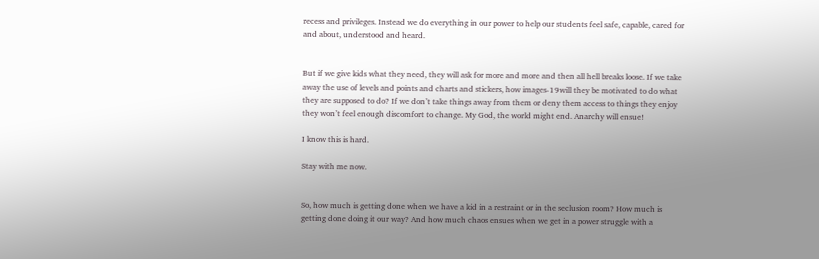recess and privileges. Instead we do everything in our power to help our students feel safe, capable, cared for and about, understood and heard.


But if we give kids what they need, they will ask for more and more and then all hell breaks loose. If we take away the use of levels and points and charts and stickers, how images-19will they be motivated to do what they are supposed to do? If we don’t take things away from them or deny them access to things they enjoy they won’t feel enough discomfort to change. My God, the world might end. Anarchy will ensue!

I know this is hard.

Stay with me now.


So, how much is getting done when we have a kid in a restraint or in the seclusion room? How much is getting done doing it our way? And how much chaos ensues when we get in a power struggle with a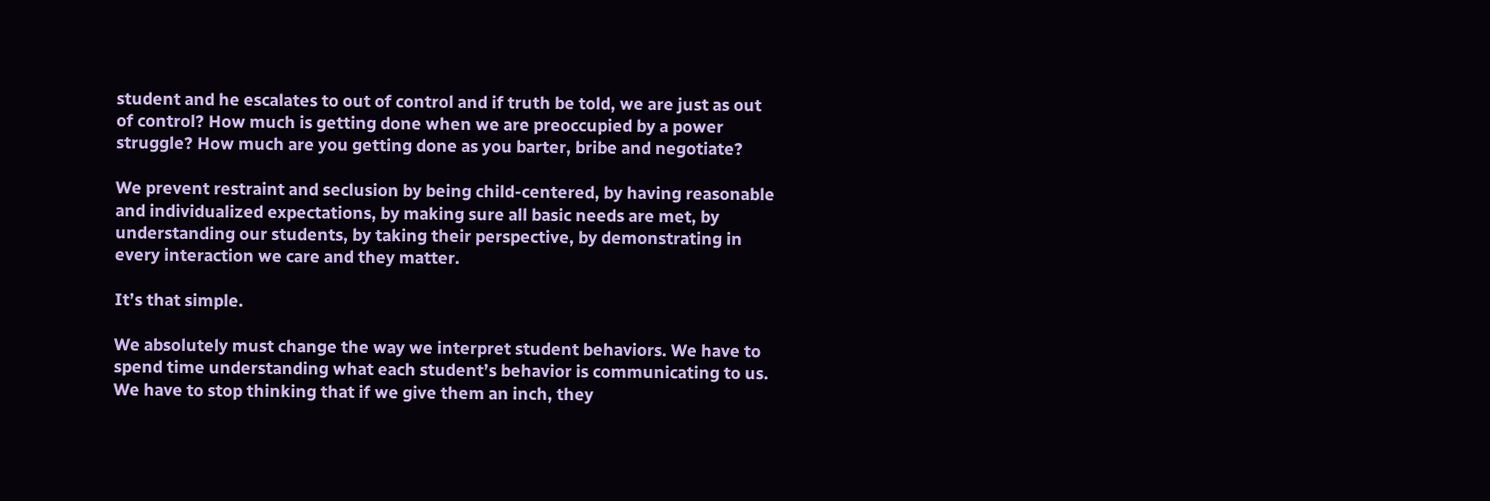student and he escalates to out of control and if truth be told, we are just as out of control? How much is getting done when we are preoccupied by a power struggle? How much are you getting done as you barter, bribe and negotiate?

We prevent restraint and seclusion by being child-centered, by having reasonable and individualized expectations, by making sure all basic needs are met, by understanding our students, by taking their perspective, by demonstrating in every interaction we care and they matter.

It’s that simple.

We absolutely must change the way we interpret student behaviors. We have to spend time understanding what each student’s behavior is communicating to us. We have to stop thinking that if we give them an inch, they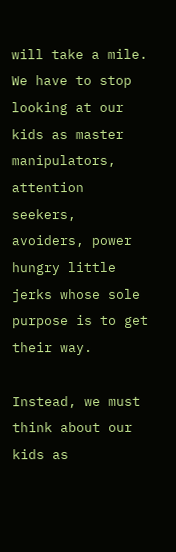will take a mile. We have to stop looking at our kids as master manipulators, attention seekers, avoiders, power hungry little jerks whose sole purpose is to get their way.

Instead, we must think about our kids as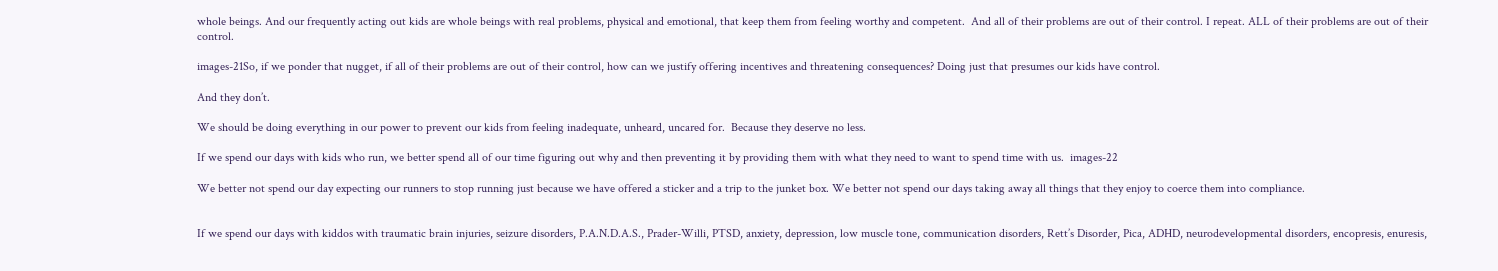whole beings. And our frequently acting out kids are whole beings with real problems, physical and emotional, that keep them from feeling worthy and competent.  And all of their problems are out of their control. I repeat. ALL of their problems are out of their control.

images-21So, if we ponder that nugget, if all of their problems are out of their control, how can we justify offering incentives and threatening consequences? Doing just that presumes our kids have control.

And they don’t.

We should be doing everything in our power to prevent our kids from feeling inadequate, unheard, uncared for.  Because they deserve no less.

If we spend our days with kids who run, we better spend all of our time figuring out why and then preventing it by providing them with what they need to want to spend time with us.  images-22

We better not spend our day expecting our runners to stop running just because we have offered a sticker and a trip to the junket box. We better not spend our days taking away all things that they enjoy to coerce them into compliance.


If we spend our days with kiddos with traumatic brain injuries, seizure disorders, P.A.N.D.A.S., Prader-Willi, PTSD, anxiety, depression, low muscle tone, communication disorders, Rett’s Disorder, Pica, ADHD, neurodevelopmental disorders, encopresis, enuresis,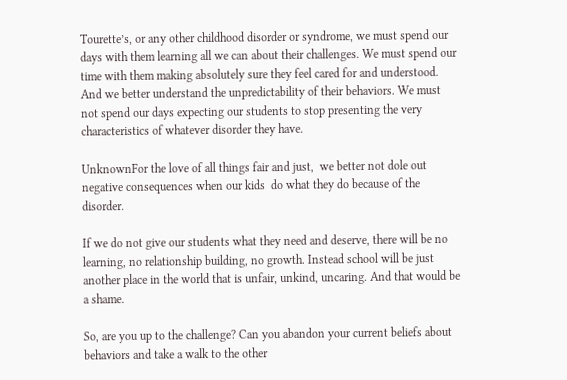Tourette’s, or any other childhood disorder or syndrome, we must spend our days with them learning all we can about their challenges. We must spend our time with them making absolutely sure they feel cared for and understood. And we better understand the unpredictability of their behaviors. We must not spend our days expecting our students to stop presenting the very characteristics of whatever disorder they have.

UnknownFor the love of all things fair and just,  we better not dole out negative consequences when our kids  do what they do because of the disorder.

If we do not give our students what they need and deserve, there will be no learning, no relationship building, no growth. Instead school will be just another place in the world that is unfair, unkind, uncaring. And that would be a shame.

So, are you up to the challenge? Can you abandon your current beliefs about behaviors and take a walk to the other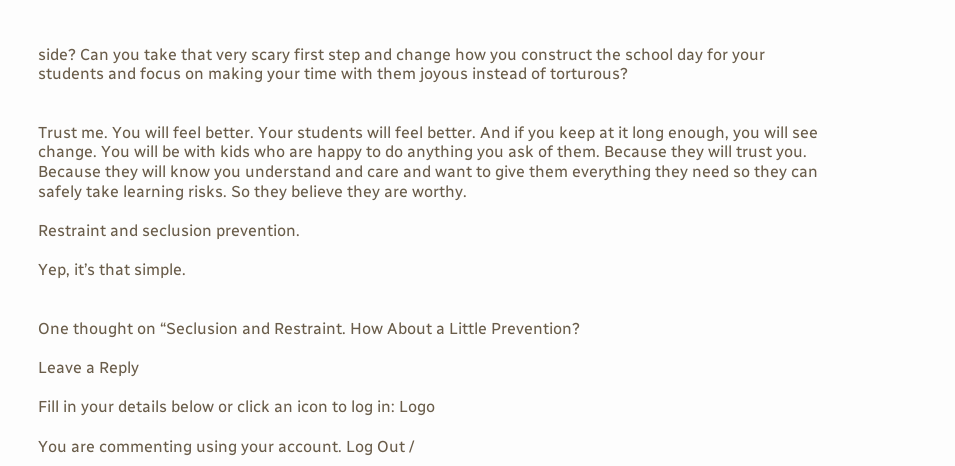side? Can you take that very scary first step and change how you construct the school day for your students and focus on making your time with them joyous instead of torturous?


Trust me. You will feel better. Your students will feel better. And if you keep at it long enough, you will see change. You will be with kids who are happy to do anything you ask of them. Because they will trust you. Because they will know you understand and care and want to give them everything they need so they can safely take learning risks. So they believe they are worthy.

Restraint and seclusion prevention.

Yep, it’s that simple.


One thought on “Seclusion and Restraint. How About a Little Prevention?

Leave a Reply

Fill in your details below or click an icon to log in: Logo

You are commenting using your account. Log Out /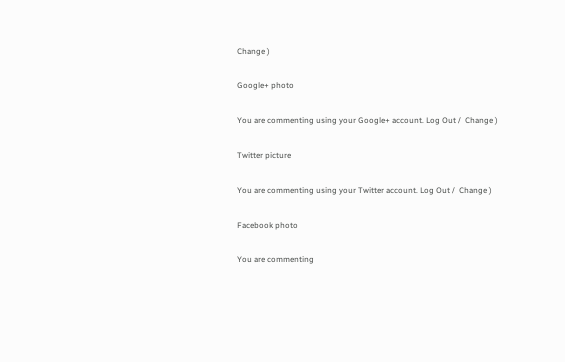Change )

Google+ photo

You are commenting using your Google+ account. Log Out /  Change )

Twitter picture

You are commenting using your Twitter account. Log Out /  Change )

Facebook photo

You are commenting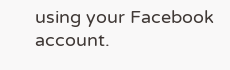using your Facebook account.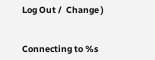Log Out /  Change )


Connecting to %s